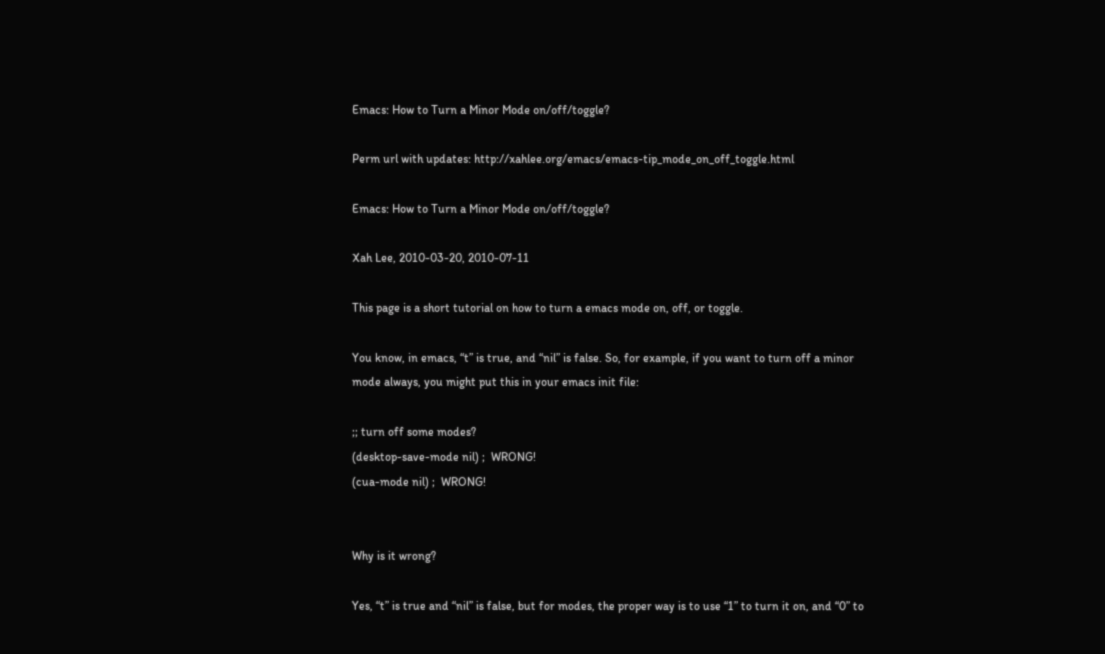Emacs: How to Turn a Minor Mode on/off/toggle?

Perm url with updates: http://xahlee.org/emacs/emacs-tip_mode_on_off_toggle.html

Emacs: How to Turn a Minor Mode on/off/toggle?

Xah Lee, 2010-03-20, 2010-07-11

This page is a short tutorial on how to turn a emacs mode on, off, or toggle.

You know, in emacs, “t” is true, and “nil” is false. So, for example, if you want to turn off a minor mode always, you might put this in your emacs init file:

;; turn off some modes?
(desktop-save-mode nil) ;  WRONG!
(cua-mode nil) ;  WRONG!


Why is it wrong?

Yes, “t” is true and “nil” is false, but for modes, the proper way is to use “1” to turn it on, and “0” to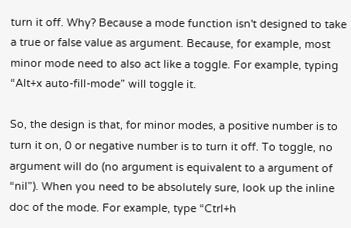turn it off. Why? Because a mode function isn't designed to take a true or false value as argument. Because, for example, most minor mode need to also act like a toggle. For example, typing “Alt+x auto-fill-mode” will toggle it.

So, the design is that, for minor modes, a positive number is to turn it on, 0 or negative number is to turn it off. To toggle, no argument will do (no argument is equivalent to a argument of “nil”). When you need to be absolutely sure, look up the inline doc of the mode. For example, type “Ctrl+h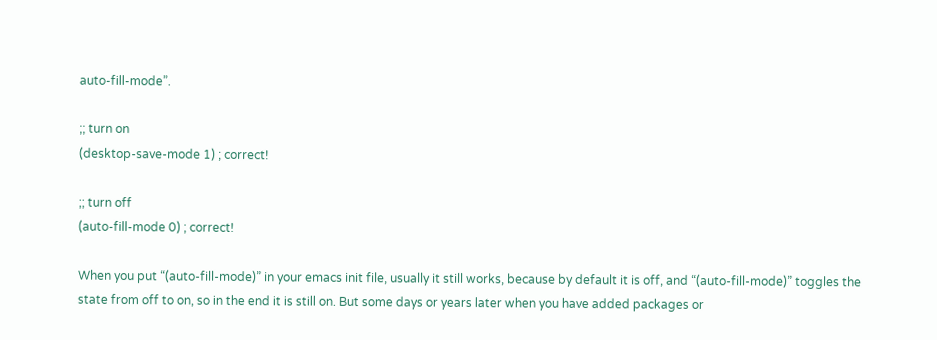auto-fill-mode”.

;; turn on
(desktop-save-mode 1) ; correct!

;; turn off
(auto-fill-mode 0) ; correct!

When you put “(auto-fill-mode)” in your emacs init file, usually it still works, because by default it is off, and “(auto-fill-mode)” toggles the state from off to on, so in the end it is still on. But some days or years later when you have added packages or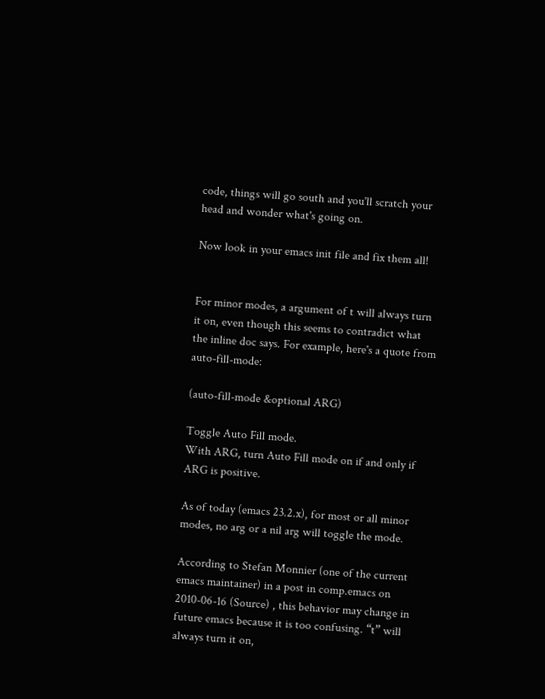code, things will go south and you'll scratch your head and wonder what's going on.

Now look in your emacs init file and fix them all!


For minor modes, a argument of t will always turn it on, even though this seems to contradict what the inline doc says. For example, here's a quote from auto-fill-mode:

(auto-fill-mode &optional ARG)

Toggle Auto Fill mode.
With ARG, turn Auto Fill mode on if and only if ARG is positive.

As of today (emacs 23.2.x), for most or all minor modes, no arg or a nil arg will toggle the mode.

According to Stefan Monnier (one of the current emacs maintainer) in a post in comp.emacs on 2010-06-16 (Source) , this behavior may change in future emacs because it is too confusing. “t” will always turn it on,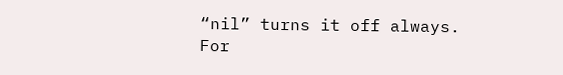“nil” turns it off always. For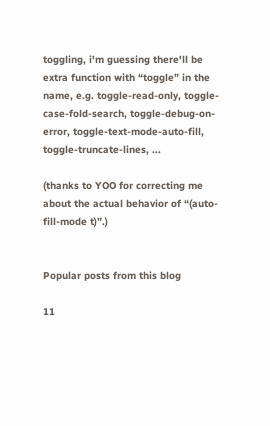toggling, i'm guessing there'll be extra function with “toggle” in the name, e.g. toggle-read-only, toggle-case-fold-search, toggle-debug-on-error, toggle-text-mode-auto-fill, toggle-truncate-lines, ...

(thanks to YOO for correcting me about the actual behavior of “(auto-fill-mode t)”.)


Popular posts from this blog

11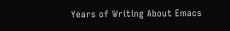Years of Writing About Emacs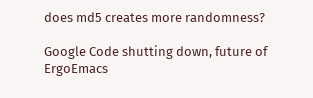does md5 creates more randomness?

Google Code shutting down, future of ErgoEmacs